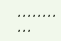, , , , , , , , , , ,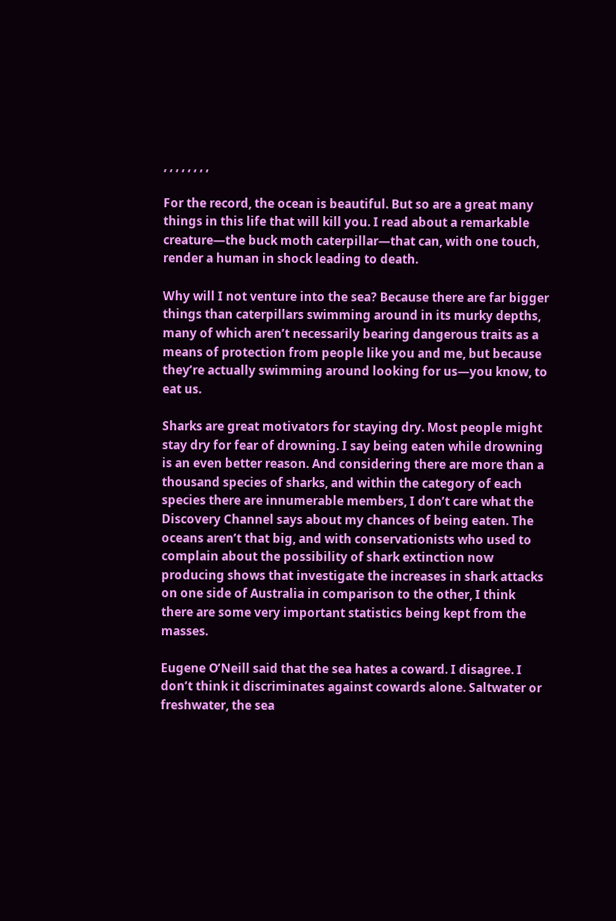, , , , , , , ,

For the record, the ocean is beautiful. But so are a great many things in this life that will kill you. I read about a remarkable creature—the buck moth caterpillar—that can, with one touch, render a human in shock leading to death.

Why will I not venture into the sea? Because there are far bigger things than caterpillars swimming around in its murky depths, many of which aren’t necessarily bearing dangerous traits as a means of protection from people like you and me, but because they’re actually swimming around looking for us—you know, to eat us.

Sharks are great motivators for staying dry. Most people might stay dry for fear of drowning. I say being eaten while drowning is an even better reason. And considering there are more than a thousand species of sharks, and within the category of each species there are innumerable members, I don’t care what the Discovery Channel says about my chances of being eaten. The oceans aren’t that big, and with conservationists who used to complain about the possibility of shark extinction now producing shows that investigate the increases in shark attacks on one side of Australia in comparison to the other, I think there are some very important statistics being kept from the masses.

Eugene O’Neill said that the sea hates a coward. I disagree. I don’t think it discriminates against cowards alone. Saltwater or freshwater, the sea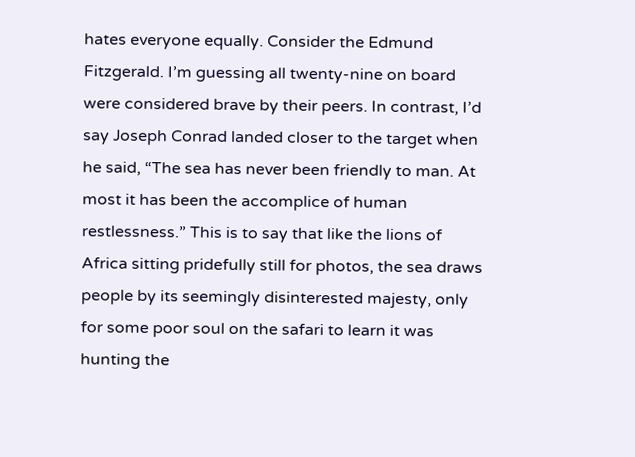hates everyone equally. Consider the Edmund Fitzgerald. I’m guessing all twenty-nine on board were considered brave by their peers. In contrast, I’d say Joseph Conrad landed closer to the target when he said, “The sea has never been friendly to man. At most it has been the accomplice of human restlessness.” This is to say that like the lions of Africa sitting pridefully still for photos, the sea draws people by its seemingly disinterested majesty, only for some poor soul on the safari to learn it was hunting the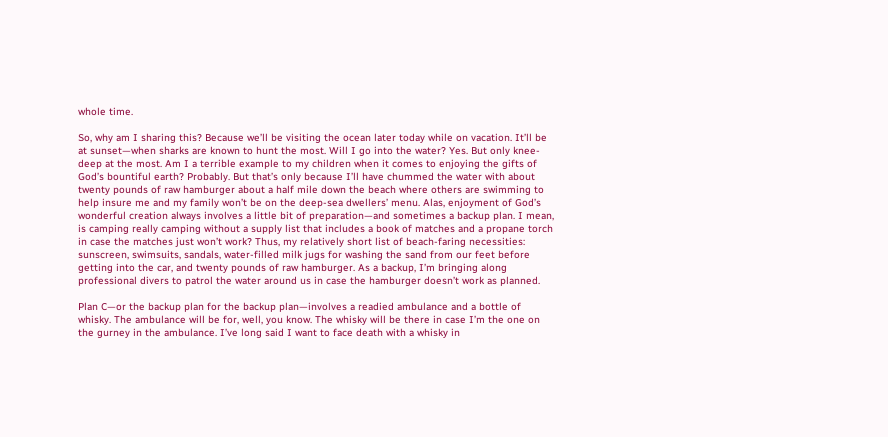whole time.

So, why am I sharing this? Because we’ll be visiting the ocean later today while on vacation. It’ll be at sunset—when sharks are known to hunt the most. Will I go into the water? Yes. But only knee-deep at the most. Am I a terrible example to my children when it comes to enjoying the gifts of God’s bountiful earth? Probably. But that’s only because I’ll have chummed the water with about twenty pounds of raw hamburger about a half mile down the beach where others are swimming to help insure me and my family won’t be on the deep-sea dwellers’ menu. Alas, enjoyment of God’s wonderful creation always involves a little bit of preparation—and sometimes a backup plan. I mean, is camping really camping without a supply list that includes a book of matches and a propane torch in case the matches just won’t work? Thus, my relatively short list of beach-faring necessities: sunscreen, swimsuits, sandals, water-filled milk jugs for washing the sand from our feet before getting into the car, and twenty pounds of raw hamburger. As a backup, I’m bringing along professional divers to patrol the water around us in case the hamburger doesn’t work as planned.

Plan C—or the backup plan for the backup plan—involves a readied ambulance and a bottle of whisky. The ambulance will be for, well, you know. The whisky will be there in case I’m the one on the gurney in the ambulance. I’ve long said I want to face death with a whisky in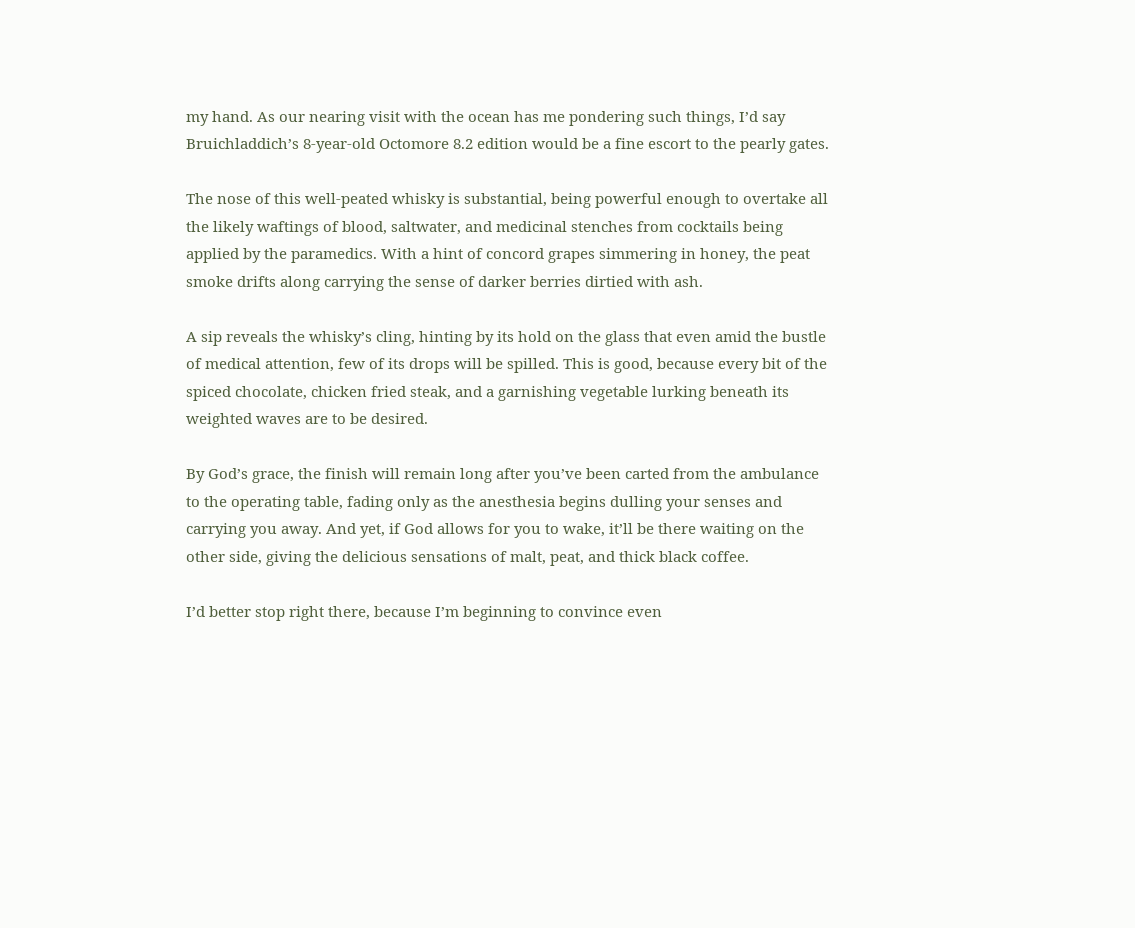my hand. As our nearing visit with the ocean has me pondering such things, I’d say Bruichladdich’s 8-year-old Octomore 8.2 edition would be a fine escort to the pearly gates.

The nose of this well-peated whisky is substantial, being powerful enough to overtake all the likely waftings of blood, saltwater, and medicinal stenches from cocktails being applied by the paramedics. With a hint of concord grapes simmering in honey, the peat smoke drifts along carrying the sense of darker berries dirtied with ash.

A sip reveals the whisky’s cling, hinting by its hold on the glass that even amid the bustle of medical attention, few of its drops will be spilled. This is good, because every bit of the spiced chocolate, chicken fried steak, and a garnishing vegetable lurking beneath its weighted waves are to be desired.

By God’s grace, the finish will remain long after you’ve been carted from the ambulance to the operating table, fading only as the anesthesia begins dulling your senses and carrying you away. And yet, if God allows for you to wake, it’ll be there waiting on the other side, giving the delicious sensations of malt, peat, and thick black coffee.

I’d better stop right there, because I’m beginning to convince even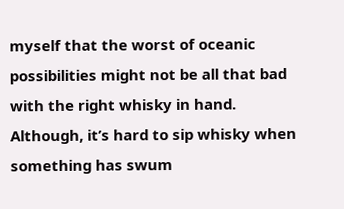myself that the worst of oceanic possibilities might not be all that bad with the right whisky in hand. Although, it’s hard to sip whisky when something has swum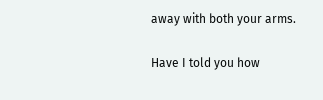away with both your arms.

Have I told you how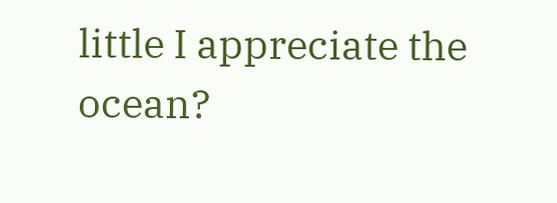little I appreciate the ocean?